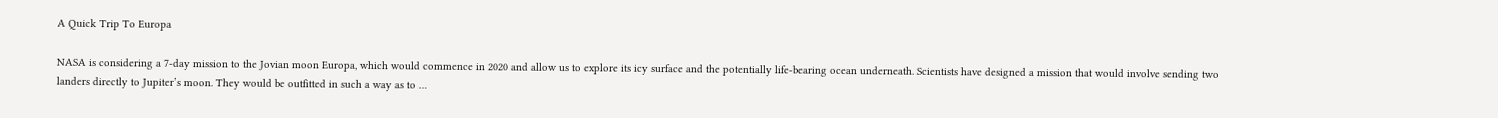A Quick Trip To Europa

NASA is considering a 7-day mission to the Jovian moon Europa, which would commence in 2020 and allow us to explore its icy surface and the potentially life-bearing ocean underneath. Scientists have designed a mission that would involve sending two landers directly to Jupiter’s moon. They would be outfitted in such a way as to …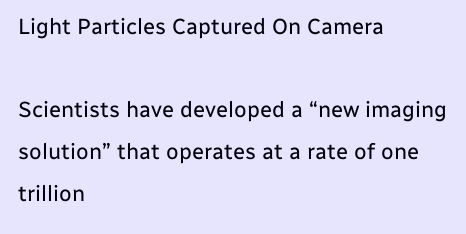Light Particles Captured On Camera

Scientists have developed a “new imaging solution” that operates at a rate of one trillion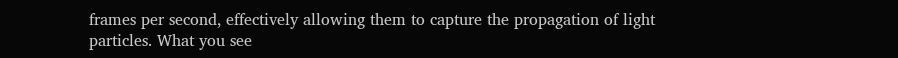frames per second, effectively allowing them to capture the propagation of light particles. What you see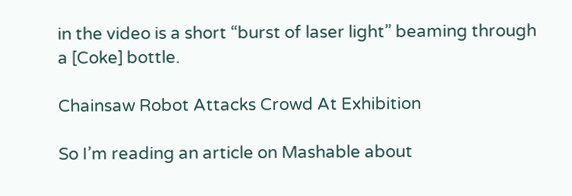in the video is a short “burst of laser light” beaming through a [Coke] bottle.

Chainsaw Robot Attacks Crowd At Exhibition

So I’m reading an article on Mashable about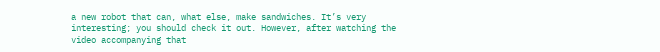a new robot that can, what else, make sandwiches. It’s very interesting; you should check it out. However, after watching the video accompanying that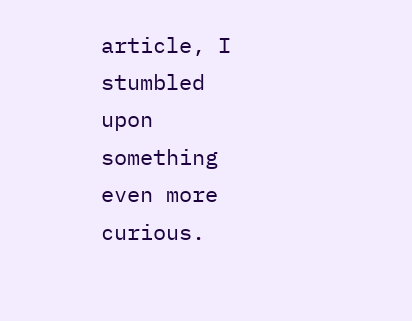article, I stumbled upon something even more curious.